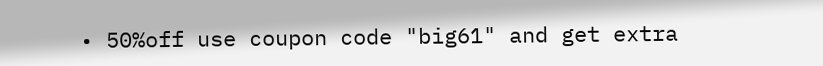• 50%off use coupon code "big61" and get extra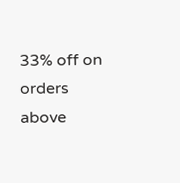33% off on orders above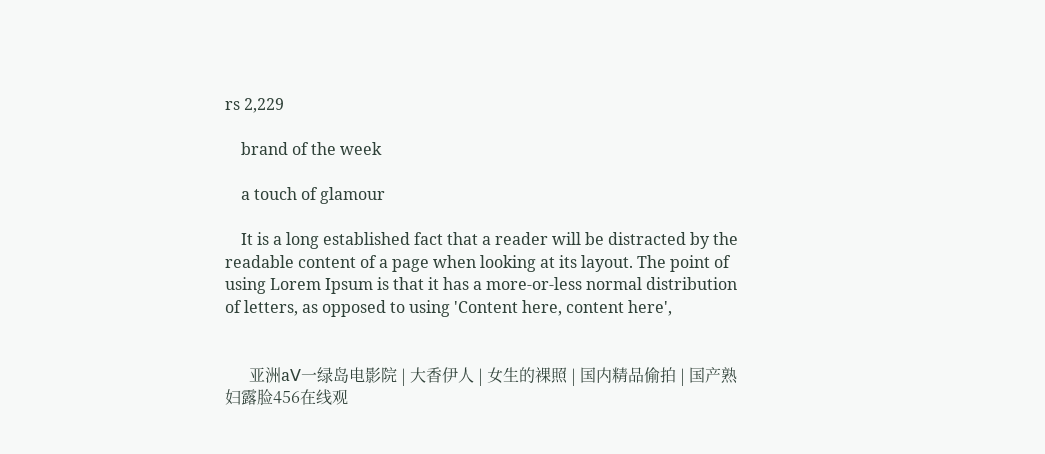rs 2,229

    brand of the week

    a touch of glamour

    It is a long established fact that a reader will be distracted by the readable content of a page when looking at its layout. The point of using Lorem Ipsum is that it has a more-or-less normal distribution of letters, as opposed to using 'Content here, content here',


      亚洲aⅤ一绿岛电影院 | 大香伊人 | 女生的裸照 | 国内精品偷拍 | 国产熟妇露脸456在线观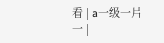看 | a一级一片一 |